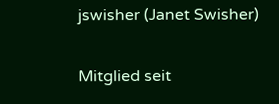jswisher (Janet Swisher)

Mitglied seit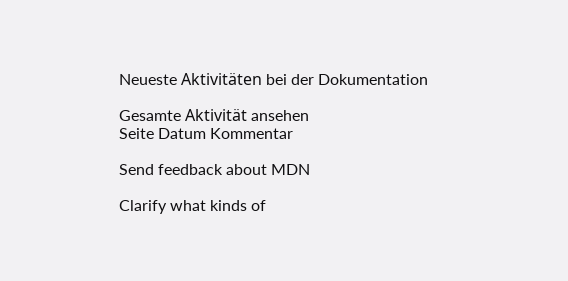Neueste Aktivitäten bei der Dokumentation

Gesamte Aktivität ansehen
Seite Datum Kommentar

Send feedback about MDN

Clarify what kinds of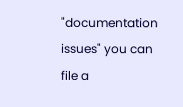"documentation issues" you can file a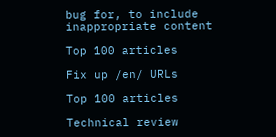bug for, to include inappropriate content

Top 100 articles

Fix up /en/ URLs

Top 100 articles

Technical review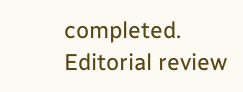completed. Editorial review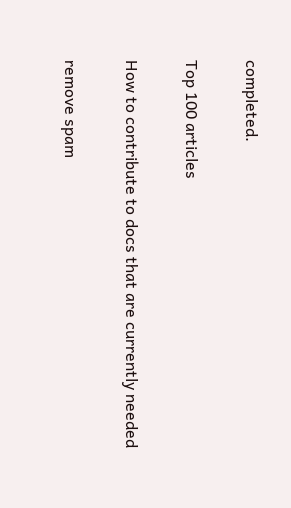completed.

Top 100 articles

How to contribute to docs that are currently needed

remove spam